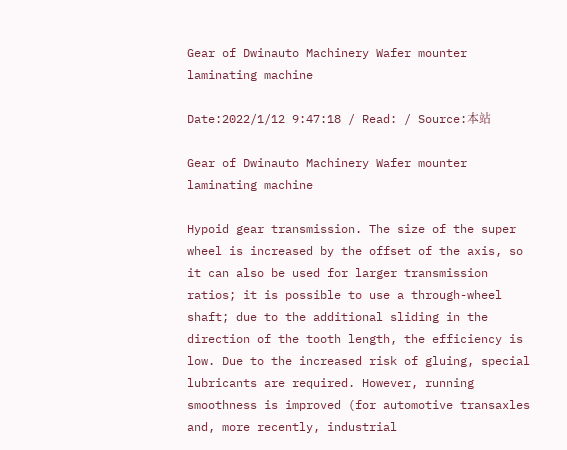Gear of Dwinauto Machinery Wafer mounter laminating machine

Date:2022/1/12 9:47:18 / Read: / Source:本站

Gear of Dwinauto Machinery Wafer mounter laminating machine

Hypoid gear transmission. The size of the super wheel is increased by the offset of the axis, so it can also be used for larger transmission ratios; it is possible to use a through-wheel shaft; due to the additional sliding in the direction of the tooth length, the efficiency is low. Due to the increased risk of gluing, special lubricants are required. However, running smoothness is improved (for automotive transaxles and, more recently, industrial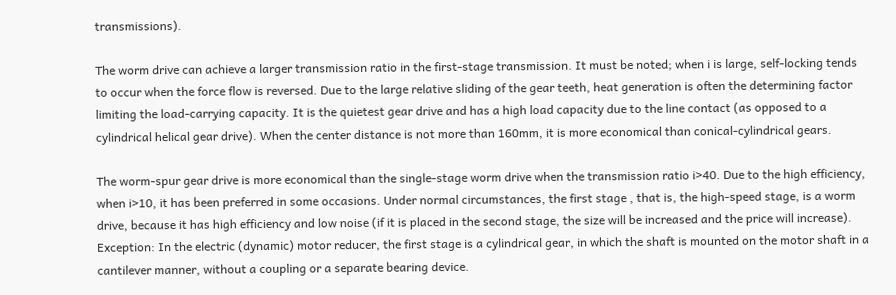transmissions).

The worm drive can achieve a larger transmission ratio in the first-stage transmission. It must be noted; when i is large, self-locking tends to occur when the force flow is reversed. Due to the large relative sliding of the gear teeth, heat generation is often the determining factor limiting the load-carrying capacity. It is the quietest gear drive and has a high load capacity due to the line contact (as opposed to a cylindrical helical gear drive). When the center distance is not more than 160mm, it is more economical than conical-cylindrical gears.

The worm-spur gear drive is more economical than the single-stage worm drive when the transmission ratio i>40. Due to the high efficiency, when i>10, it has been preferred in some occasions. Under normal circumstances, the first stage , that is, the high-speed stage, is a worm drive, because it has high efficiency and low noise (if it is placed in the second stage, the size will be increased and the price will increase). Exception: In the electric (dynamic) motor reducer, the first stage is a cylindrical gear, in which the shaft is mounted on the motor shaft in a cantilever manner, without a coupling or a separate bearing device.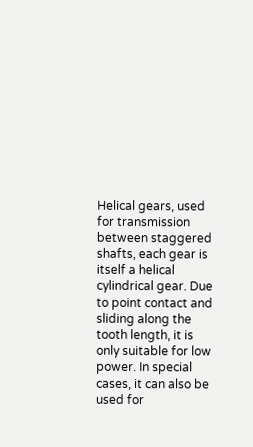Helical gears, used for transmission between staggered shafts, each gear is itself a helical cylindrical gear. Due to point contact and sliding along the tooth length, it is only suitable for low power. In special cases, it can also be used for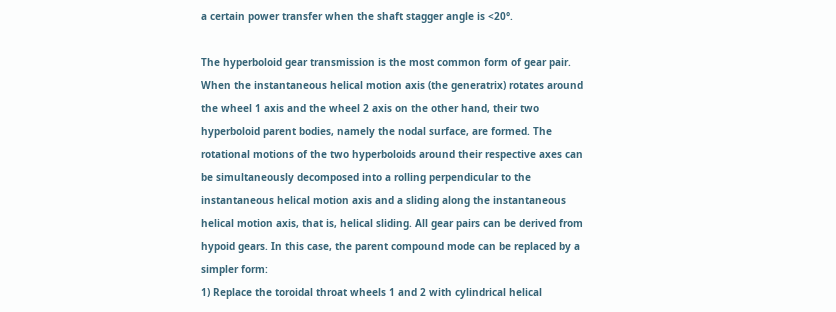a certain power transfer when the shaft stagger angle is <20°.

The hyperboloid gear transmission is the most common form of gear pair. When the instantaneous helical motion axis (the generatrix) rotates around the wheel 1 axis and the wheel 2 axis on the other hand, their two hyperboloid parent bodies, namely the nodal surface, are formed. The rotational motions of the two hyperboloids around their respective axes can be simultaneously decomposed into a rolling perpendicular to the instantaneous helical motion axis and a sliding along the instantaneous helical motion axis, that is, helical sliding. All gear pairs can be derived from hypoid gears. In this case, the parent compound mode can be replaced by a simpler form:
1) Replace the toroidal throat wheels 1 and 2 with cylindrical helical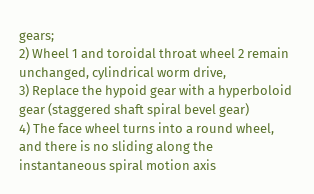gears;
2) Wheel 1 and toroidal throat wheel 2 remain unchanged, cylindrical worm drive,
3) Replace the hypoid gear with a hyperboloid gear (staggered shaft spiral bevel gear)
4) The face wheel turns into a round wheel, and there is no sliding along the instantaneous spiral motion axis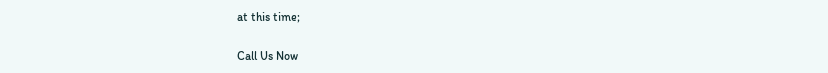at this time;


Call Us Now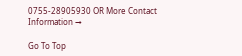0755-28905930 OR More Contact Information →

Go To Top